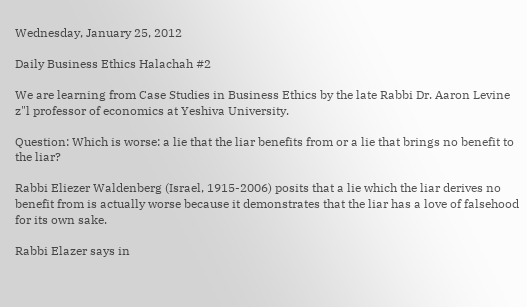Wednesday, January 25, 2012

Daily Business Ethics Halachah #2

We are learning from Case Studies in Business Ethics by the late Rabbi Dr. Aaron Levine z"l professor of economics at Yeshiva University.

Question: Which is worse: a lie that the liar benefits from or a lie that brings no benefit to the liar?

Rabbi Eliezer Waldenberg (Israel, 1915-2006) posits that a lie which the liar derives no benefit from is actually worse because it demonstrates that the liar has a love of falsehood for its own sake.

Rabbi Elazer says in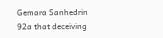Gemara Sanhedrin 92a that deceiving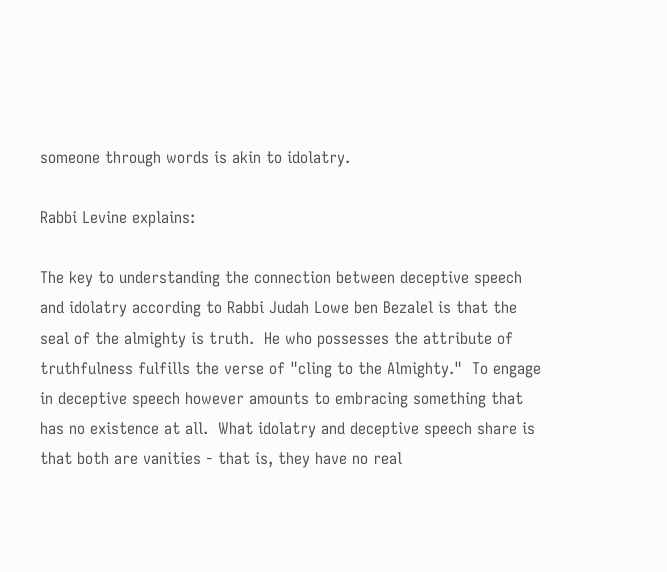someone through words is akin to idolatry.

Rabbi Levine explains:

The key to understanding the connection between deceptive speech and idolatry according to Rabbi Judah Lowe ben Bezalel is that the seal of the almighty is truth.  He who possesses the attribute of truthfulness fulfills the verse of "cling to the Almighty."  To engage in deceptive speech however amounts to embracing something that has no existence at all.  What idolatry and deceptive speech share is that both are vanities - that is, they have no real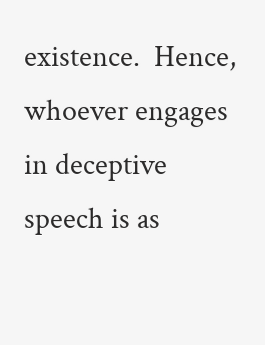existence.  Hence, whoever engages in deceptive speech is as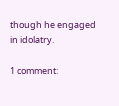though he engaged in idolatry.

1 comment: